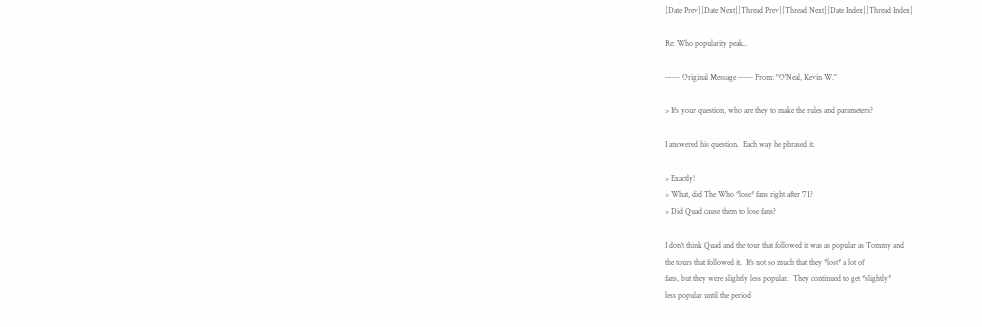[Date Prev][Date Next][Thread Prev][Thread Next][Date Index][Thread Index]

Re: Who popularity peak..

----- Original Message ----- From: "O'Neal, Kevin W."

> It's your question, who are they to make the rules and parameters?

I answered his question.  Each way he phrased it.

> Exactly!
> What, did The Who *lose* fans right after '71?
> Did Quad cause them to lose fans?

I don't think Quad and the tour that followed it was as popular as Tommy and
the tours that followed it.  It's not so much that they *lost* a lot of
fans, but they were slightly less popular.  They continued to get *slightly*
less popular until the period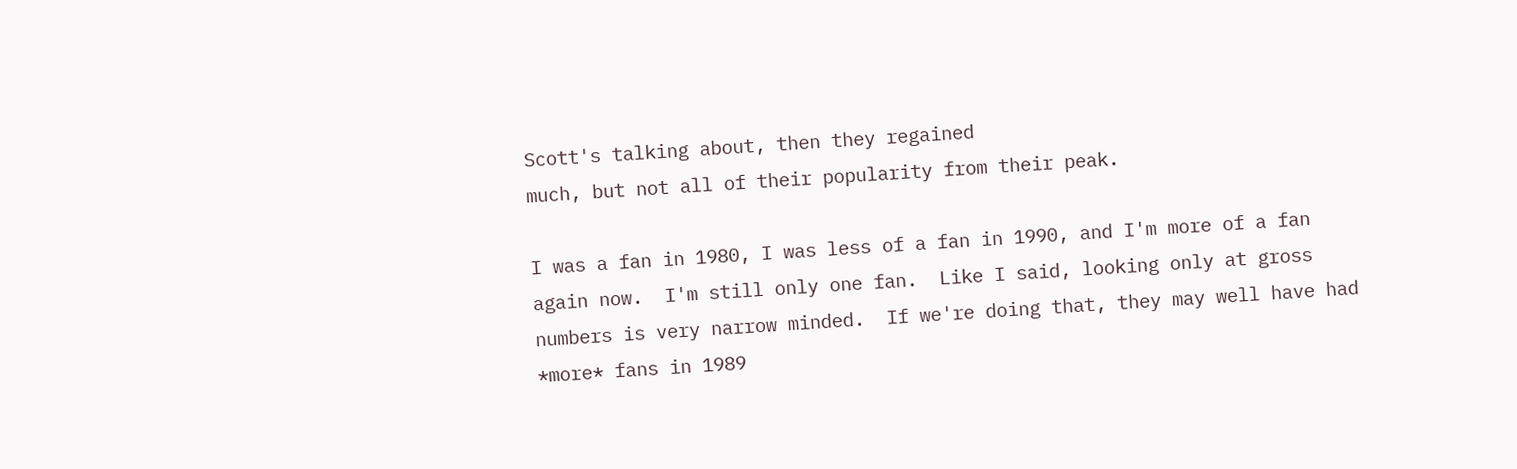Scott's talking about, then they regained
much, but not all of their popularity from their peak.

I was a fan in 1980, I was less of a fan in 1990, and I'm more of a fan
again now.  I'm still only one fan.  Like I said, looking only at gross
numbers is very narrow minded.  If we're doing that, they may well have had
*more* fans in 1989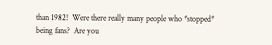than 1982!  Were there really many people who *stopped*
being fans?  Are you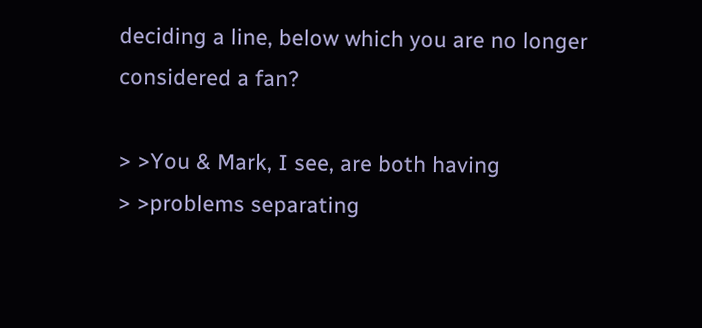deciding a line, below which you are no longer
considered a fan?

> >You & Mark, I see, are both having
> >problems separating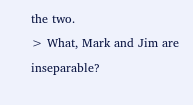the two.
> What, Mark and Jim are inseparable?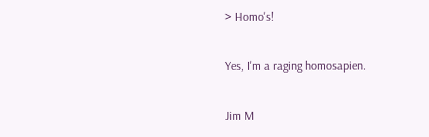> Homo's!

Yes, I'm a raging homosapien.

Jim M